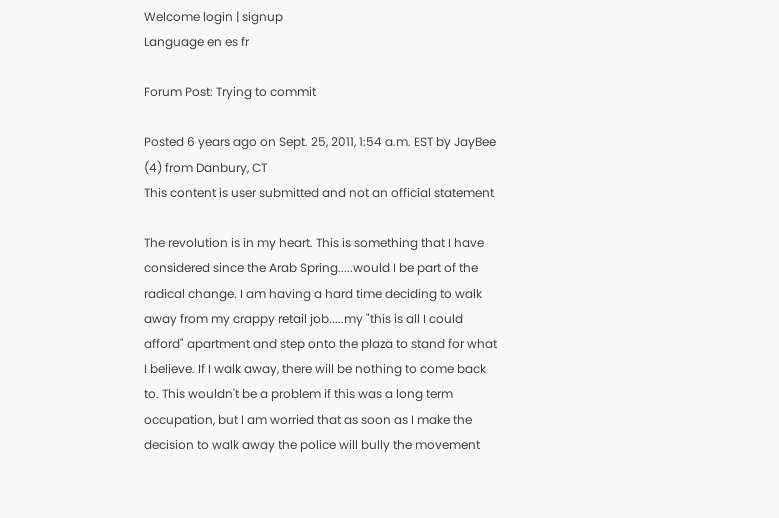Welcome login | signup
Language en es fr

Forum Post: Trying to commit

Posted 6 years ago on Sept. 25, 2011, 1:54 a.m. EST by JayBee (4) from Danbury, CT
This content is user submitted and not an official statement

The revolution is in my heart. This is something that I have considered since the Arab Spring.....would I be part of the radical change. I am having a hard time deciding to walk away from my crappy retail job.....my "this is all I could afford" apartment and step onto the plaza to stand for what I believe. If I walk away, there will be nothing to come back to. This wouldn't be a problem if this was a long term occupation, but I am worried that as soon as I make the decision to walk away the police will bully the movement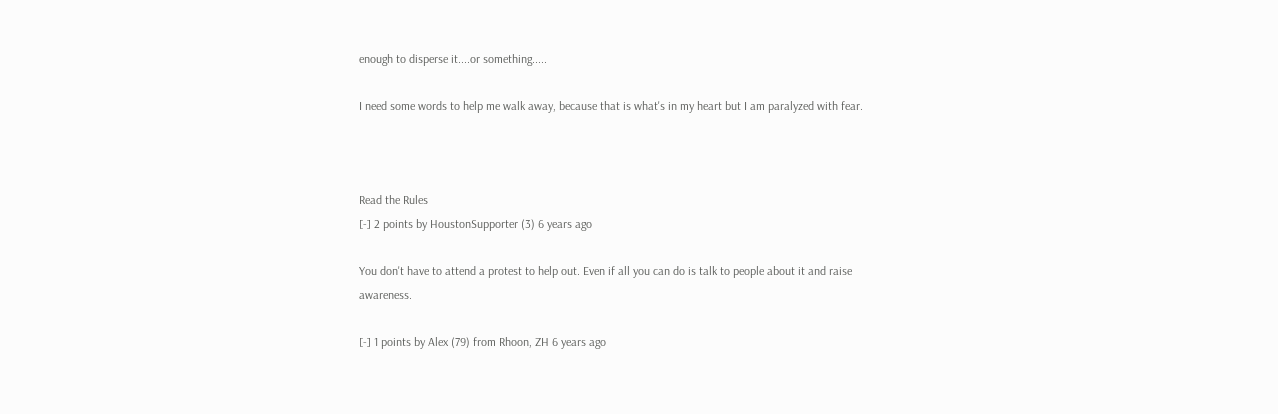enough to disperse it....or something.....

I need some words to help me walk away, because that is what's in my heart but I am paralyzed with fear.



Read the Rules
[-] 2 points by HoustonSupporter (3) 6 years ago

You don't have to attend a protest to help out. Even if all you can do is talk to people about it and raise awareness.

[-] 1 points by Alex (79) from Rhoon, ZH 6 years ago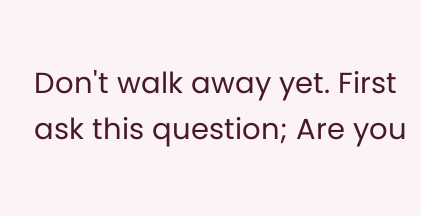Don't walk away yet. First ask this question; Are you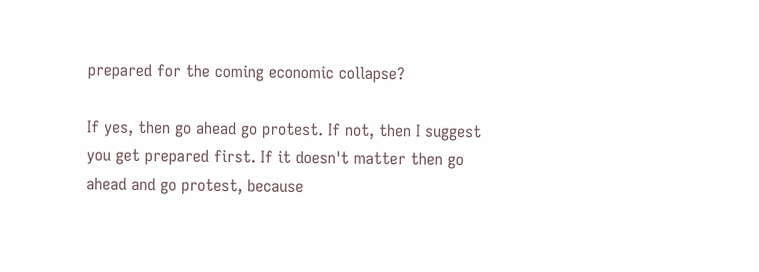prepared for the coming economic collapse?

If yes, then go ahead go protest. If not, then I suggest you get prepared first. If it doesn't matter then go ahead and go protest, because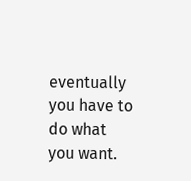eventually you have to do what you want.